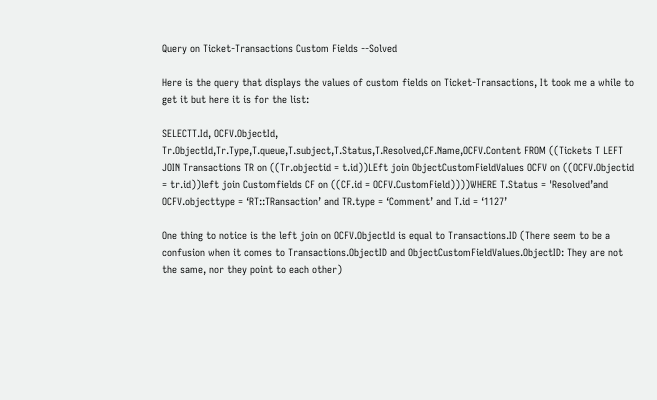Query on Ticket-Transactions Custom Fields --Solved

Here is the query that displays the values of custom fields on Ticket-Transactions, It took me a while to get it but here it is for the list:

SELECTT.Id, OCFV.ObjectId, Tr.ObjectId,Tr.Type,T.queue,T.subject,T.Status,T.Resolved,CF.Name,OCFV.Content FROM ((Tickets T LEFT JOIN Transactions TR on ((Tr.objectid = t.id))LEft join ObjectCustomFieldValues OCFV on ((OCFV.Objectid = tr.id))left join Customfields CF on ((CF.id = OCFV.CustomField))))WHERE T.Status = 'Resolved’and OCFV.objecttype = ‘RT::TRansaction’ and TR.type = ‘Comment’ and T.id = ‘1127’

One thing to notice is the left join on OCFV.ObjectId is equal to Transactions.ID (There seem to be a confusion when it comes to Transactions.ObjectID and ObjectCustomFieldValues.ObjectID: They are not the same, nor they point to each other)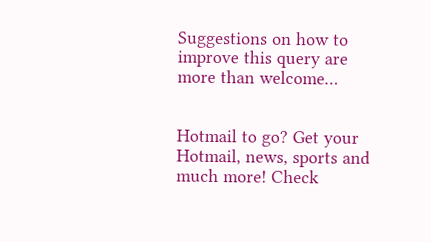Suggestions on how to improve this query are more than welcome…


Hotmail to go? Get your Hotmail, news, sports and much more! Check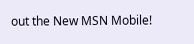out the New MSN Mobile!